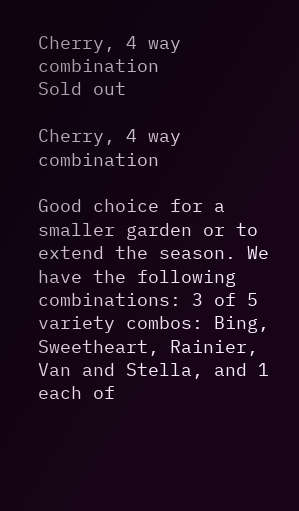Cherry, 4 way combination
Sold out

Cherry, 4 way combination

Good choice for a smaller garden or to extend the season. We have the following combinations: 3 of 5 variety combos: Bing, Sweetheart, Rainier, Van and Stella, and 1 each of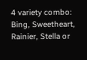4 variety combo: Bing, Sweetheart, Rainier, Stella or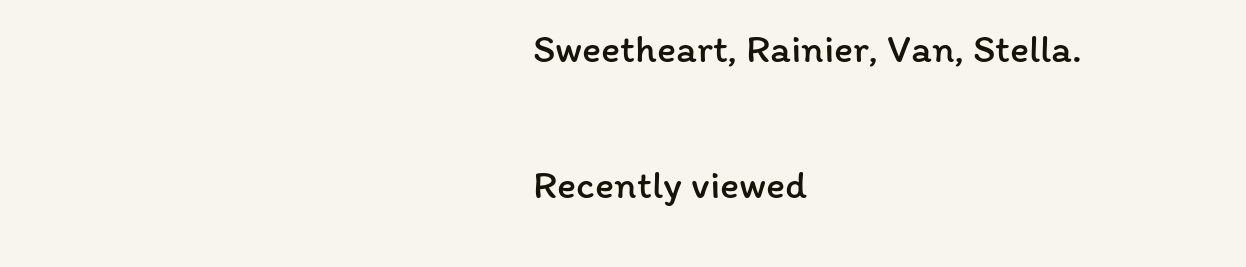Sweetheart, Rainier, Van, Stella.

Recently viewed